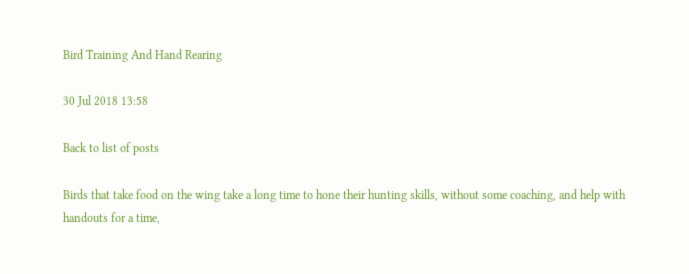Bird Training And Hand Rearing

30 Jul 2018 13:58

Back to list of posts

Birds that take food on the wing take a long time to hone their hunting skills, without some coaching, and help with handouts for a time,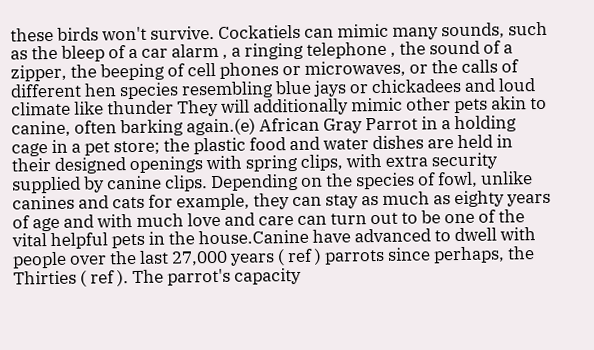these birds won't survive. Cockatiels can mimic many sounds, such as the bleep of a car alarm , a ringing telephone , the sound of a zipper, the beeping of cell phones or microwaves, or the calls of different hen species resembling blue jays or chickadees and loud climate like thunder They will additionally mimic other pets akin to canine, often barking again.(e) African Gray Parrot in a holding cage in a pet store; the plastic food and water dishes are held in their designed openings with spring clips, with extra security supplied by canine clips. Depending on the species of fowl, unlike canines and cats for example, they can stay as much as eighty years of age and with much love and care can turn out to be one of the vital helpful pets in the house.Canine have advanced to dwell with people over the last 27,000 years ( ref ) parrots since perhaps, the Thirties ( ref ). The parrot's capacity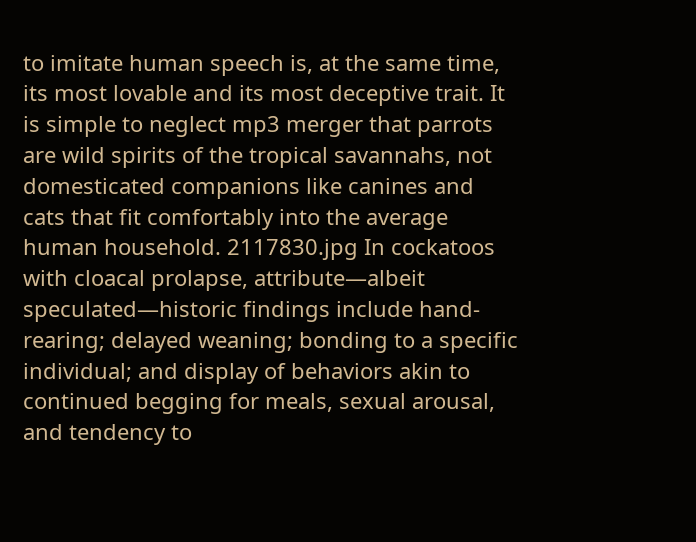to imitate human speech is, at the same time, its most lovable and its most deceptive trait. It is simple to neglect mp3 merger that parrots are wild spirits of the tropical savannahs, not domesticated companions like canines and cats that fit comfortably into the average human household. 2117830.jpg In cockatoos with cloacal prolapse, attribute—albeit speculated—historic findings include hand-rearing; delayed weaning; bonding to a specific individual; and display of behaviors akin to continued begging for meals, sexual arousal, and tendency to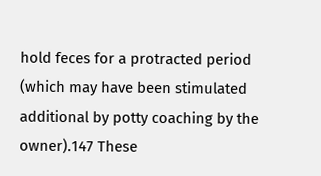hold feces for a protracted period (which may have been stimulated additional by potty coaching by the owner).147 These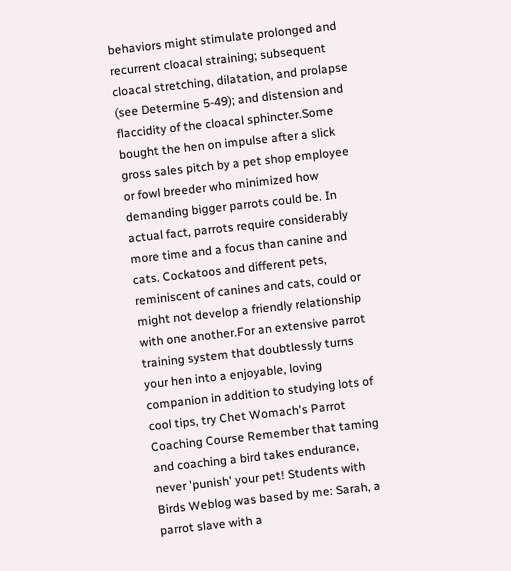behaviors might stimulate prolonged and recurrent cloacal straining; subsequent cloacal stretching, dilatation, and prolapse (see Determine 5-49); and distension and flaccidity of the cloacal sphincter.Some bought the hen on impulse after a slick gross sales pitch by a pet shop employee or fowl breeder who minimized how demanding bigger parrots could be. In actual fact, parrots require considerably more time and a focus than canine and cats. Cockatoos and different pets, reminiscent of canines and cats, could or might not develop a friendly relationship with one another.For an extensive parrot training system that doubtlessly turns your hen into a enjoyable, loving companion in addition to studying lots of cool tips, try Chet Womach's Parrot Coaching Course Remember that taming and coaching a bird takes endurance, never 'punish' your pet! Students with Birds Weblog was based by me: Sarah, a parrot slave with a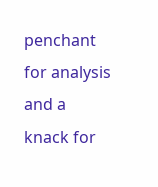penchant for analysis and a knack for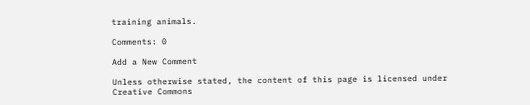training animals.

Comments: 0

Add a New Comment

Unless otherwise stated, the content of this page is licensed under Creative Commons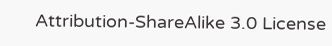Attribution-ShareAlike 3.0 License